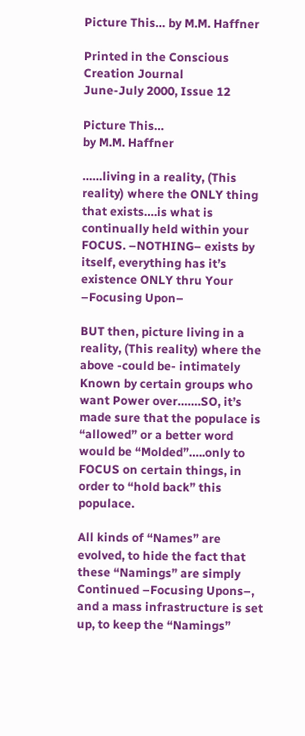Picture This… by M.M. Haffner

Printed in the Conscious Creation Journal
June-July 2000, Issue 12

Picture This…
by M.M. Haffner

……living in a reality, (This reality) where the ONLY thing that exists….is what is continually held within your FOCUS. –NOTHING– exists by itself, everything has it’s existence ONLY thru Your –Focusing Upon–

BUT then, picture living in a reality, (This reality) where the above -could be- intimately Known by certain groups who want Power over…….SO, it’s made sure that the populace is “allowed” or a better word would be “Molded”…..only to FOCUS on certain things, in order to “hold back” this populace.

All kinds of “Names” are evolved, to hide the fact that these “Namings” are simply Continued –Focusing Upons–, and a mass infrastructure is set up, to keep the “Namings”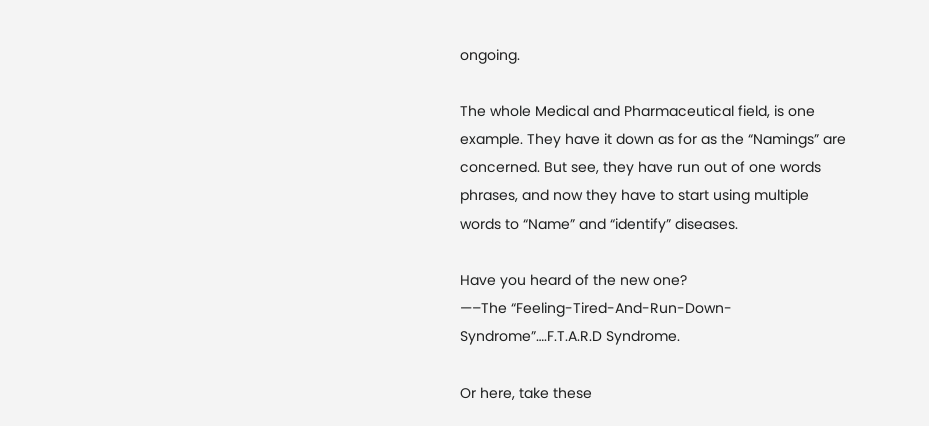ongoing.

The whole Medical and Pharmaceutical field, is one example. They have it down as for as the “Namings” are concerned. But see, they have run out of one words phrases, and now they have to start using multiple words to “Name” and “identify” diseases.

Have you heard of the new one?
—–The “Feeling-Tired-And-Run-Down-Syndrome”….F.T.A.R.D Syndrome.

Or here, take these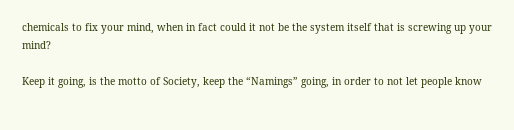chemicals to fix your mind, when in fact could it not be the system itself that is screwing up your mind?

Keep it going, is the motto of Society, keep the “Namings” going, in order to not let people know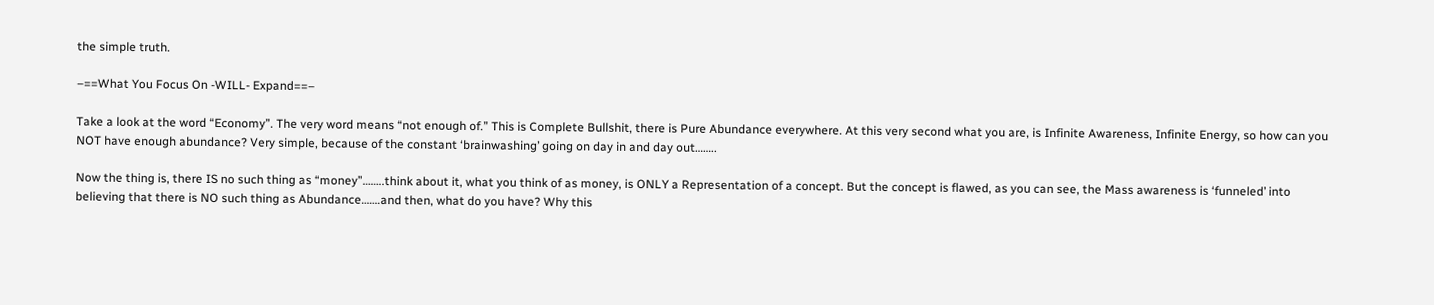the simple truth.

–==What You Focus On -WILL- Expand==–

Take a look at the word “Economy”. The very word means “not enough of.” This is Complete Bullshit, there is Pure Abundance everywhere. At this very second what you are, is Infinite Awareness, Infinite Energy, so how can you NOT have enough abundance? Very simple, because of the constant ‘brainwashing’ going on day in and day out……..

Now the thing is, there IS no such thing as “money”……..think about it, what you think of as money, is ONLY a Representation of a concept. But the concept is flawed, as you can see, the Mass awareness is ‘funneled’ into believing that there is NO such thing as Abundance…….and then, what do you have? Why this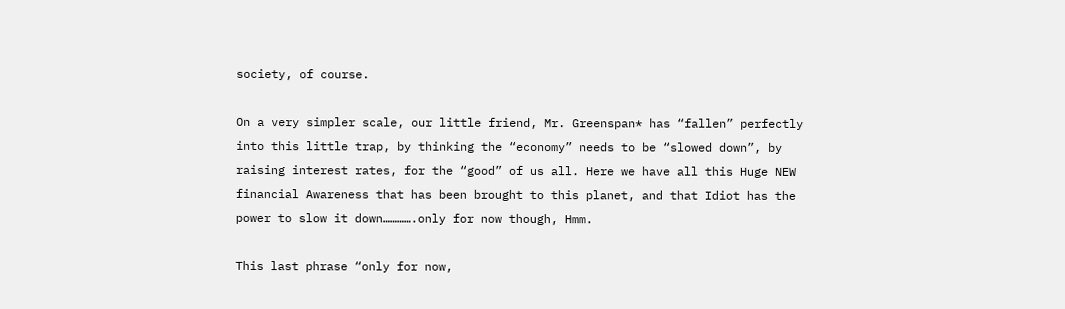society, of course.

On a very simpler scale, our little friend, Mr. Greenspan* has “fallen” perfectly into this little trap, by thinking the “economy” needs to be “slowed down”, by raising interest rates, for the “good” of us all. Here we have all this Huge NEW financial Awareness that has been brought to this planet, and that Idiot has the power to slow it down………….only for now though, Hmm.

This last phrase “only for now,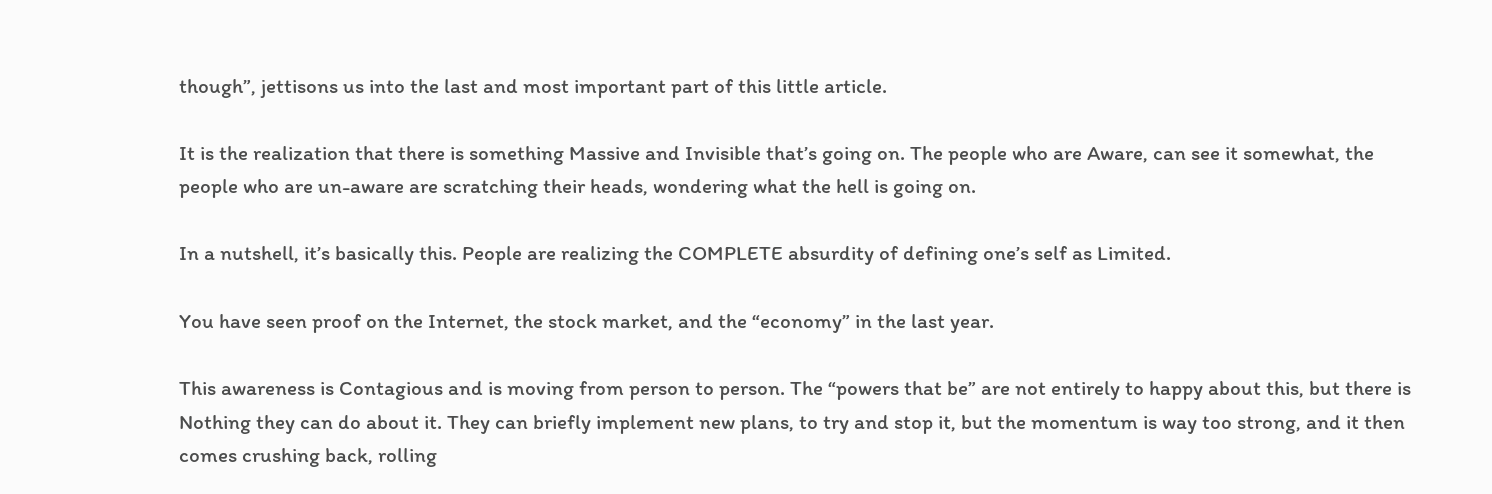though”, jettisons us into the last and most important part of this little article.

It is the realization that there is something Massive and Invisible that’s going on. The people who are Aware, can see it somewhat, the people who are un-aware are scratching their heads, wondering what the hell is going on.

In a nutshell, it’s basically this. People are realizing the COMPLETE absurdity of defining one’s self as Limited.

You have seen proof on the Internet, the stock market, and the “economy” in the last year.

This awareness is Contagious and is moving from person to person. The “powers that be” are not entirely to happy about this, but there is Nothing they can do about it. They can briefly implement new plans, to try and stop it, but the momentum is way too strong, and it then comes crushing back, rolling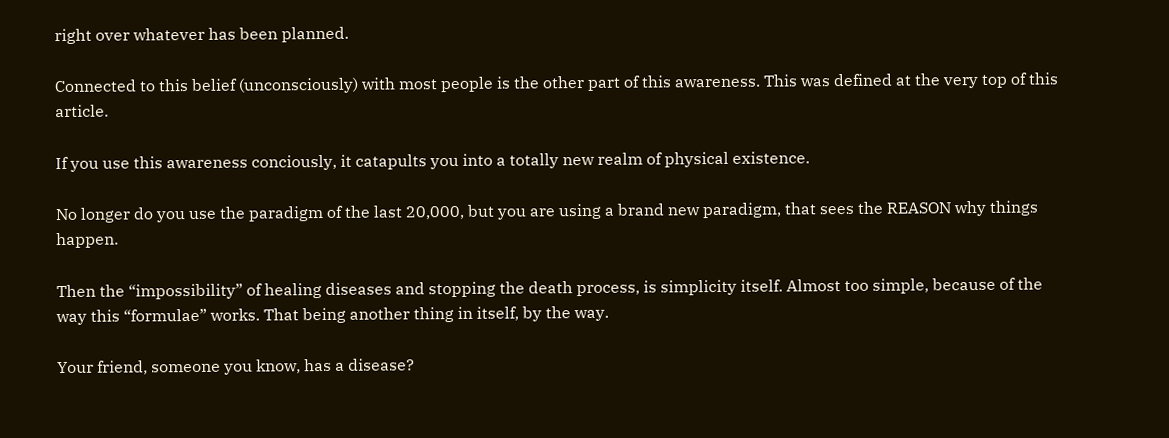right over whatever has been planned.

Connected to this belief (unconsciously) with most people is the other part of this awareness. This was defined at the very top of this article.

If you use this awareness conciously, it catapults you into a totally new realm of physical existence.

No longer do you use the paradigm of the last 20,000, but you are using a brand new paradigm, that sees the REASON why things happen.

Then the “impossibility” of healing diseases and stopping the death process, is simplicity itself. Almost too simple, because of the way this “formulae” works. That being another thing in itself, by the way.

Your friend, someone you know, has a disease?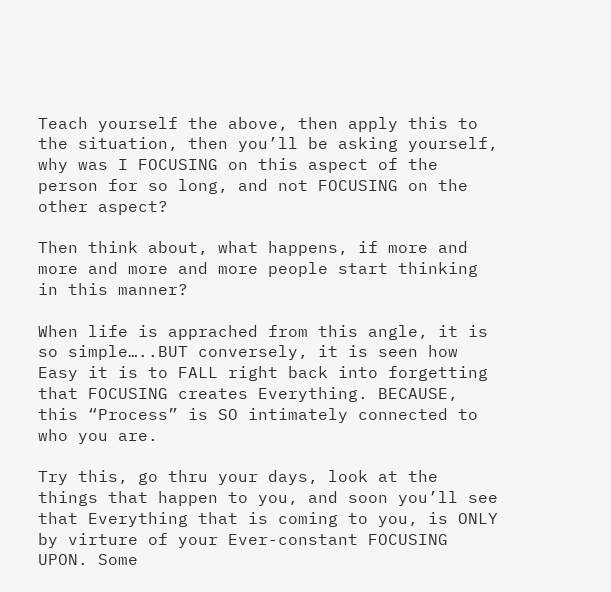Teach yourself the above, then apply this to the situation, then you’ll be asking yourself, why was I FOCUSING on this aspect of the person for so long, and not FOCUSING on the other aspect?

Then think about, what happens, if more and more and more and more people start thinking in this manner?

When life is apprached from this angle, it is so simple…..BUT conversely, it is seen how Easy it is to FALL right back into forgetting that FOCUSING creates Everything. BECAUSE, this “Process” is SO intimately connected to who you are.

Try this, go thru your days, look at the things that happen to you, and soon you’ll see that Everything that is coming to you, is ONLY by virture of your Ever-constant FOCUSING UPON. Some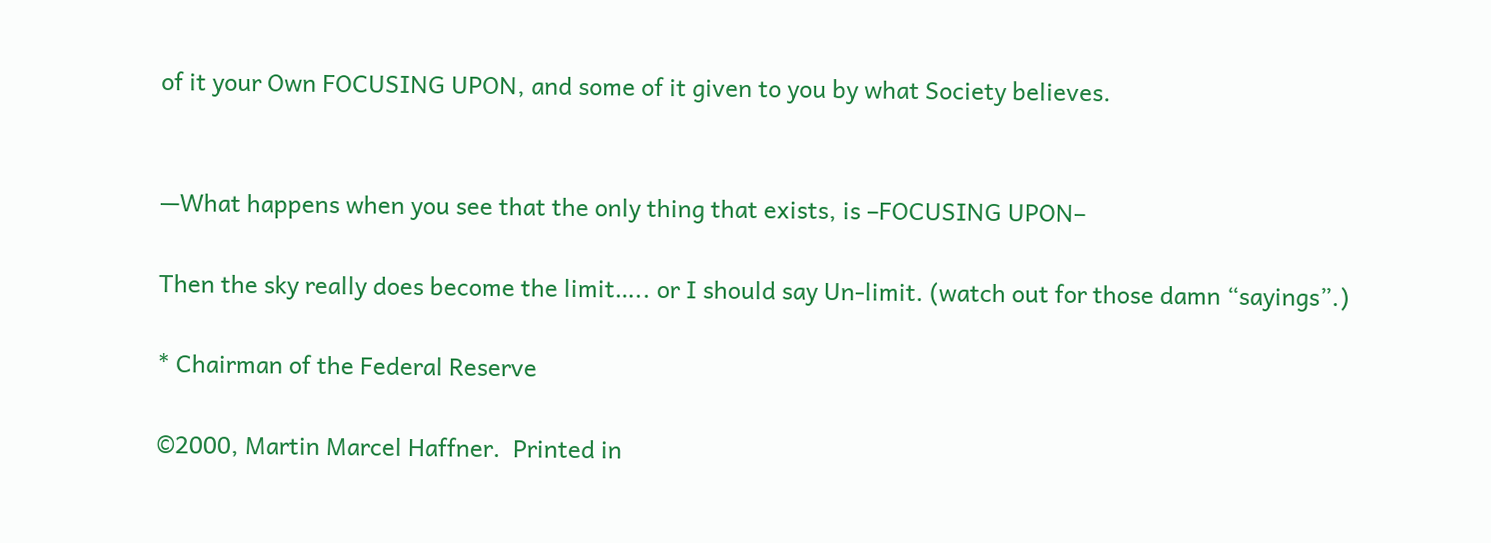of it your Own FOCUSING UPON, and some of it given to you by what Society believes.


—What happens when you see that the only thing that exists, is –FOCUSING UPON–

Then the sky really does become the limit….. or I should say Un-limit. (watch out for those damn “sayings”.)

* Chairman of the Federal Reserve

©2000, Martin Marcel Haffner.  Printed in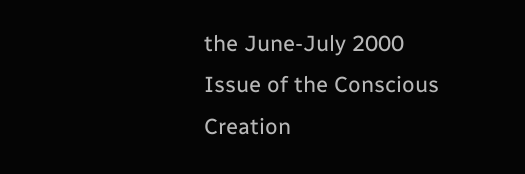the June-July 2000 Issue of the Conscious Creation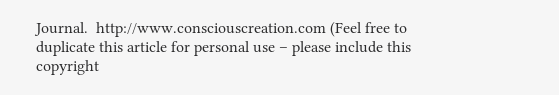Journal.  http://www.consciouscreation.com (Feel free to duplicate this article for personal use – please include this copyright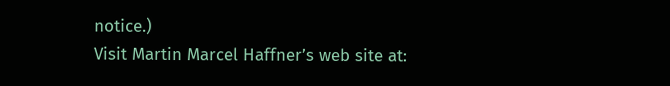notice.)
Visit Martin Marcel Haffner’s web site at: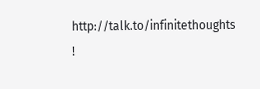http://talk.to/infinitethoughts !